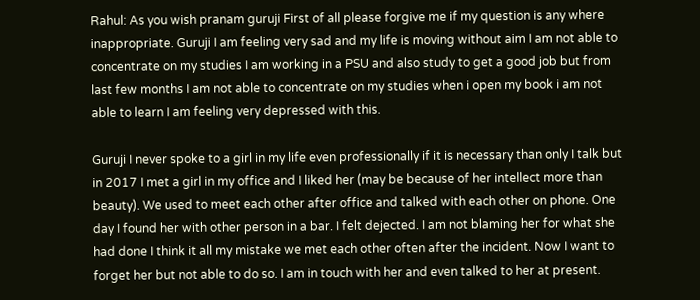Rahul: As you wish pranam guruji First of all please forgive me if my question is any where inappropriate. Guruji I am feeling very sad and my life is moving without aim I am not able to concentrate on my studies I am working in a PSU and also study to get a good job but from last few months I am not able to concentrate on my studies when i open my book i am not able to learn I am feeling very depressed with this.

Guruji I never spoke to a girl in my life even professionally if it is necessary than only I talk but in 2017 I met a girl in my office and I liked her (may be because of her intellect more than beauty). We used to meet each other after office and talked with each other on phone. One day I found her with other person in a bar. I felt dejected. I am not blaming her for what she had done I think it all my mistake we met each other often after the incident. Now I want to forget her but not able to do so. I am in touch with her and even talked to her at present.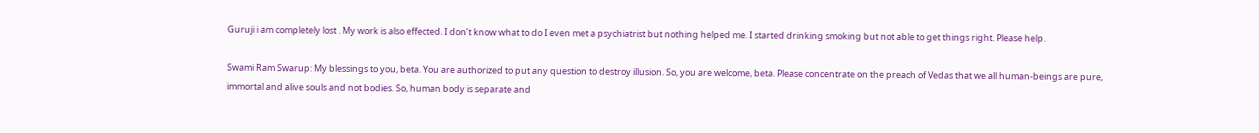Guruji i am completely lost . My work is also effected. I don’t know what to do I even met a psychiatrist but nothing helped me. I started drinking smoking but not able to get things right. Please help.

Swami Ram Swarup: My blessings to you, beta. You are authorized to put any question to destroy illusion. So, you are welcome, beta. Please concentrate on the preach of Vedas that we all human-beings are pure, immortal and alive souls and not bodies. So, human body is separate and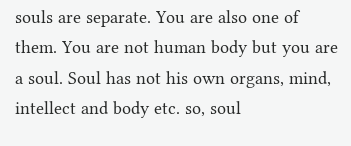souls are separate. You are also one of them. You are not human body but you are a soul. Soul has not his own organs, mind, intellect and body etc. so, soul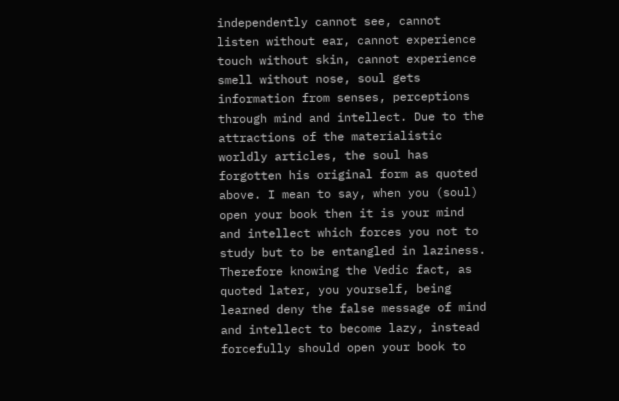independently cannot see, cannot listen without ear, cannot experience touch without skin, cannot experience smell without nose, soul gets information from senses, perceptions through mind and intellect. Due to the attractions of the materialistic worldly articles, the soul has forgotten his original form as quoted above. I mean to say, when you (soul) open your book then it is your mind and intellect which forces you not to study but to be entangled in laziness. Therefore knowing the Vedic fact, as quoted later, you yourself, being learned deny the false message of mind and intellect to become lazy, instead forcefully should open your book to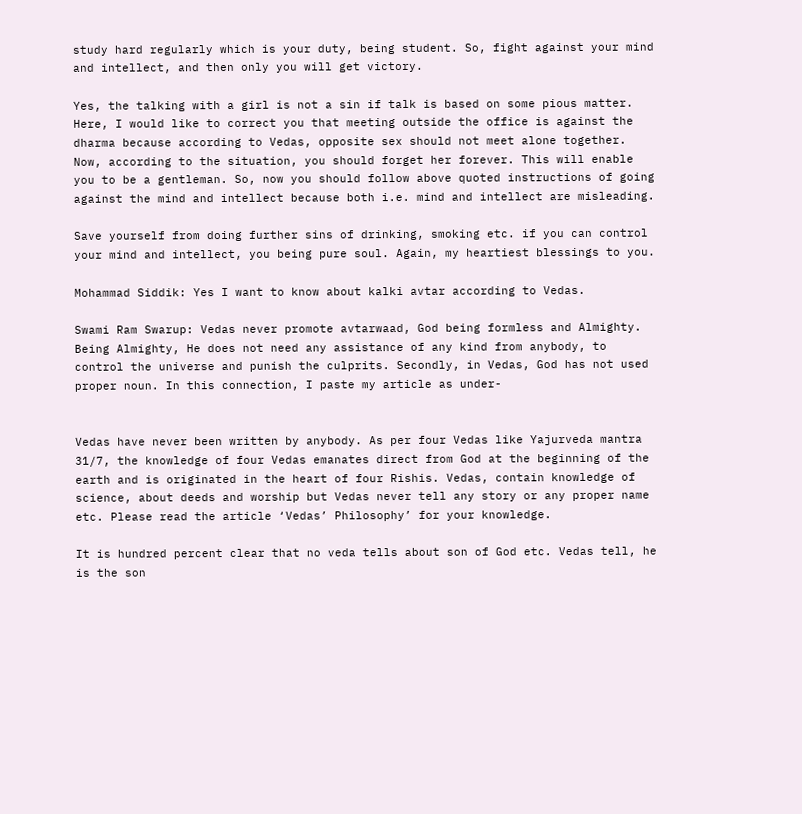study hard regularly which is your duty, being student. So, fight against your mind and intellect, and then only you will get victory.

Yes, the talking with a girl is not a sin if talk is based on some pious matter. Here, I would like to correct you that meeting outside the office is against the dharma because according to Vedas, opposite sex should not meet alone together. Now, according to the situation, you should forget her forever. This will enable you to be a gentleman. So, now you should follow above quoted instructions of going against the mind and intellect because both i.e. mind and intellect are misleading.

Save yourself from doing further sins of drinking, smoking etc. if you can control your mind and intellect, you being pure soul. Again, my heartiest blessings to you.

Mohammad Siddik: Yes I want to know about kalki avtar according to Vedas.

Swami Ram Swarup: Vedas never promote avtarwaad, God being formless and Almighty. Being Almighty, He does not need any assistance of any kind from anybody, to control the universe and punish the culprits. Secondly, in Vedas, God has not used proper noun. In this connection, I paste my article as under-


Vedas have never been written by anybody. As per four Vedas like Yajurveda mantra 31/7, the knowledge of four Vedas emanates direct from God at the beginning of the earth and is originated in the heart of four Rishis. Vedas, contain knowledge of science, about deeds and worship but Vedas never tell any story or any proper name etc. Please read the article ‘Vedas’ Philosophy’ for your knowledge.

It is hundred percent clear that no veda tells about son of God etc. Vedas tell, he is the son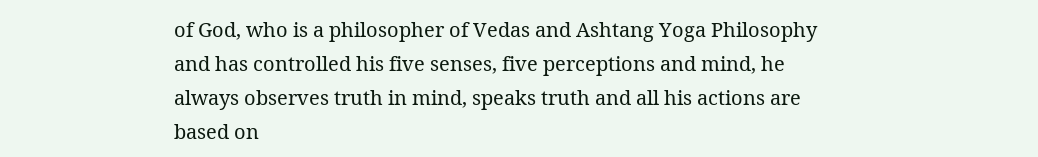of God, who is a philosopher of Vedas and Ashtang Yoga Philosophy and has controlled his five senses, five perceptions and mind, he always observes truth in mind, speaks truth and all his actions are based on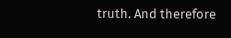truth. And therefore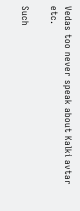Vedas too never speak about Kalki avtar etc.

Such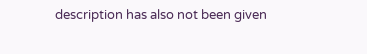description has also not been given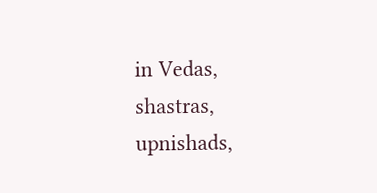in Vedas, shastras, upnishads,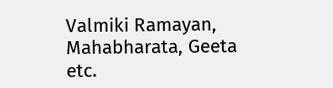Valmiki Ramayan, Mahabharata, Geeta etc.